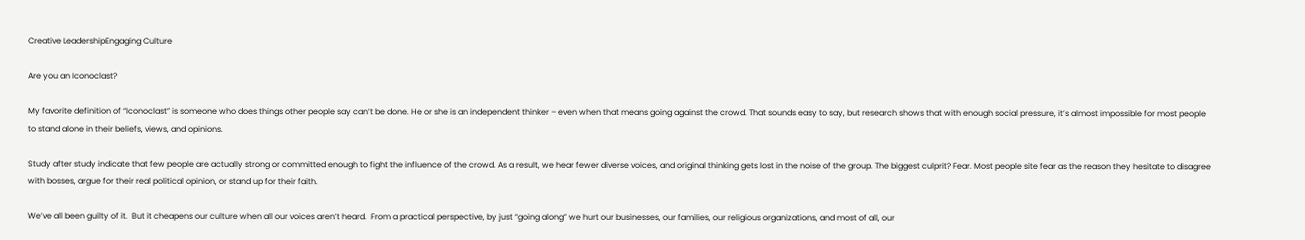Creative LeadershipEngaging Culture

Are you an Iconoclast?

My favorite definition of “Iconoclast” is someone who does things other people say can’t be done. He or she is an independent thinker – even when that means going against the crowd. That sounds easy to say, but research shows that with enough social pressure, it’s almost impossible for most people to stand alone in their beliefs, views, and opinions.

Study after study indicate that few people are actually strong or committed enough to fight the influence of the crowd. As a result, we hear fewer diverse voices, and original thinking gets lost in the noise of the group. The biggest culprit? Fear. Most people site fear as the reason they hesitate to disagree with bosses, argue for their real political opinion, or stand up for their faith.

We’ve all been guilty of it.  But it cheapens our culture when all our voices aren’t heard.  From a practical perspective, by just “going along” we hurt our businesses, our families, our religious organizations, and most of all, our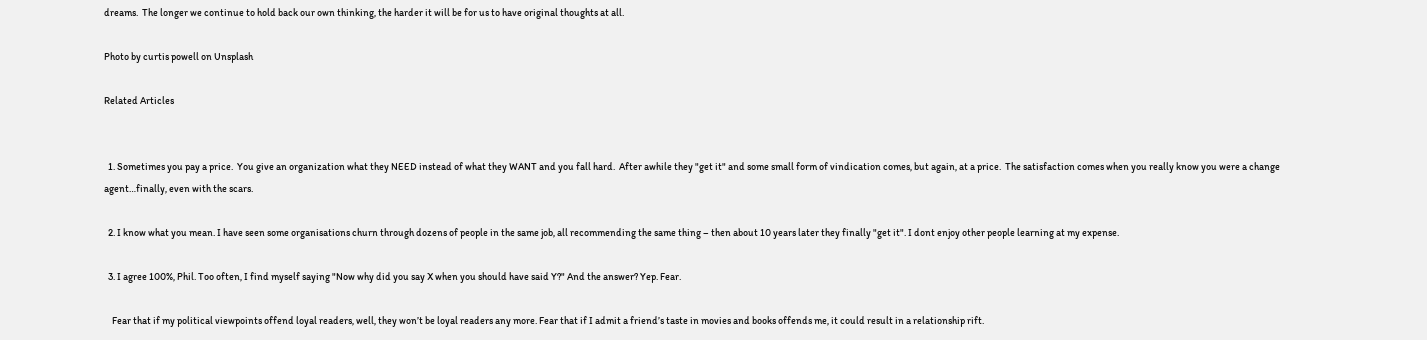dreams.  The longer we continue to hold back our own thinking, the harder it will be for us to have original thoughts at all.

Photo by curtis powell on Unsplash

Related Articles


  1. Sometimes you pay a price.  You give an organization what they NEED instead of what they WANT and you fall hard.  After awhile they "get it" and some small form of vindication comes, but again, at a price.  The satisfaction comes when you really know you were a change agent…finally, even with the scars.

  2. I know what you mean. I have seen some organisations churn through dozens of people in the same job, all recommending the same thing – then about 10 years later they finally "get it". I dont enjoy other people learning at my expense.

  3. I agree 100%, Phil. Too often, I find myself saying "Now why did you say X when you should have said Y?" And the answer? Yep. Fear.

    Fear that if my political viewpoints offend loyal readers, well, they won’t be loyal readers any more. Fear that if I admit a friend’s taste in movies and books offends me, it could result in a relationship rift.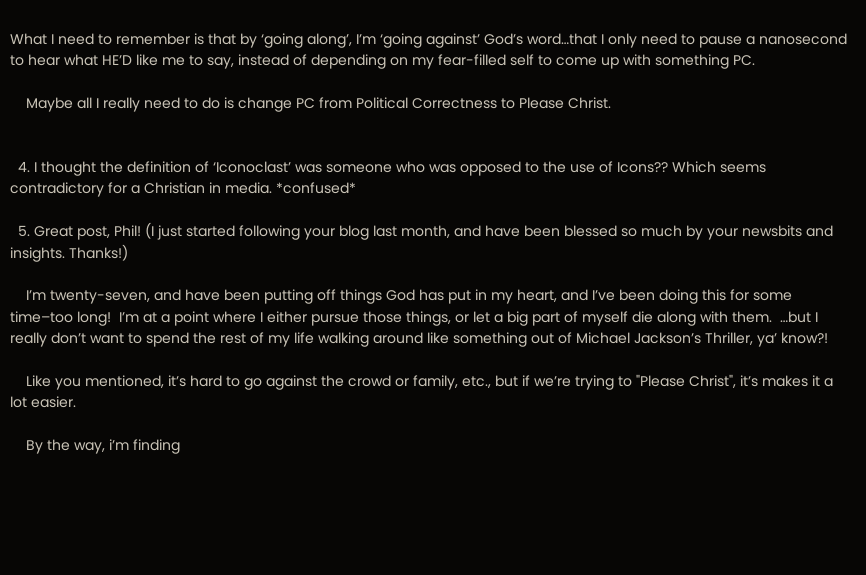What I need to remember is that by ‘going along’, I’m ‘going against’ God’s word…that I only need to pause a nanosecond to hear what HE’D like me to say, instead of depending on my fear-filled self to come up with something PC.

    Maybe all I really need to do is change PC from Political Correctness to Please Christ.


  4. I thought the definition of ‘Iconoclast’ was someone who was opposed to the use of Icons?? Which seems contradictory for a Christian in media. *confused*

  5. Great post, Phil! (I just started following your blog last month, and have been blessed so much by your newsbits and insights. Thanks!)

    I’m twenty-seven, and have been putting off things God has put in my heart, and I’ve been doing this for some time–too long!  I’m at a point where I either pursue those things, or let a big part of myself die along with them.  …but I really don’t want to spend the rest of my life walking around like something out of Michael Jackson’s Thriller, ya’ know?!

    Like you mentioned, it’s hard to go against the crowd or family, etc., but if we’re trying to "Please Christ", it’s makes it a lot easier.

    By the way, i’m finding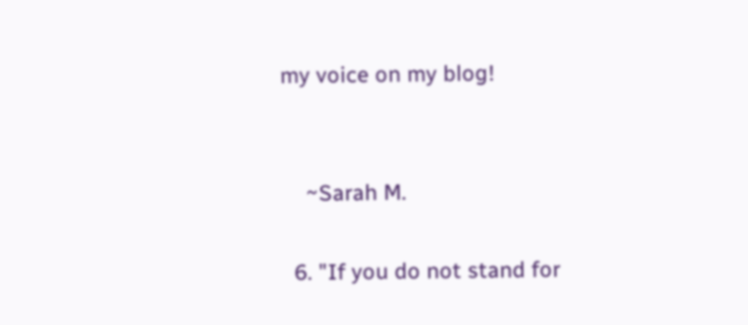my voice on my blog!


    ~Sarah M.

  6. "If you do not stand for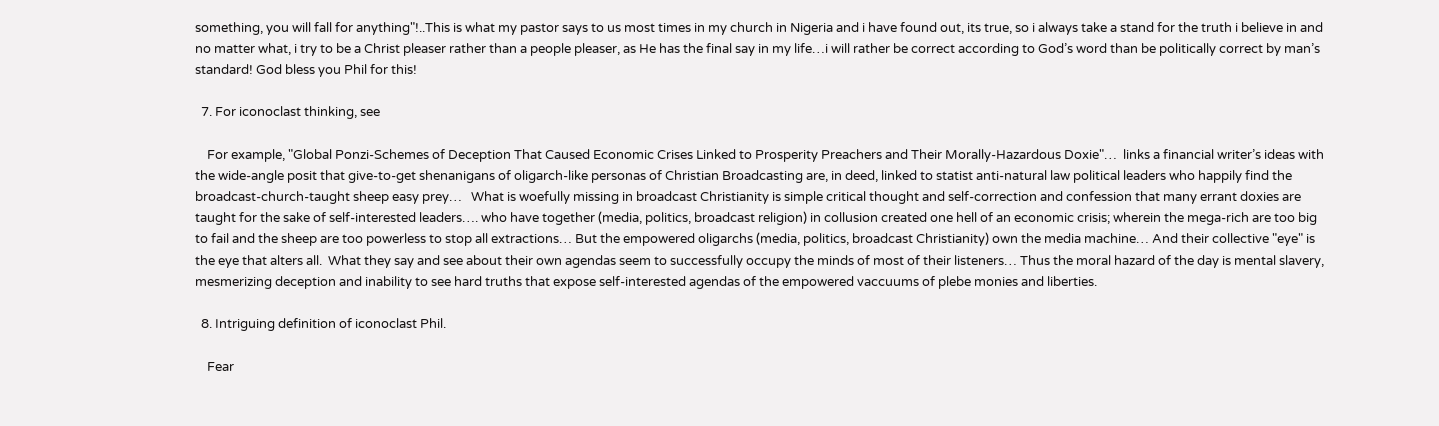something, you will fall for anything"!..This is what my pastor says to us most times in my church in Nigeria and i have found out, its true, so i always take a stand for the truth i believe in and no matter what, i try to be a Christ pleaser rather than a people pleaser, as He has the final say in my life…i will rather be correct according to God’s word than be politically correct by man’s standard! God bless you Phil for this!

  7. For iconoclast thinking, see

    For example, "Global Ponzi-Schemes of Deception That Caused Economic Crises Linked to Prosperity Preachers and Their Morally-Hazardous Doxie"…  links a financial writer’s ideas with the wide-angle posit that give-to-get shenanigans of oligarch-like personas of Christian Broadcasting are, in deed, linked to statist anti-natural law political leaders who happily find the broadcast-church-taught sheep easy prey…   What is woefully missing in broadcast Christianity is simple critical thought and self-correction and confession that many errant doxies are taught for the sake of self-interested leaders…. who have together (media, politics, broadcast religion) in collusion created one hell of an economic crisis; wherein the mega-rich are too big to fail and the sheep are too powerless to stop all extractions… But the empowered oligarchs (media, politics, broadcast Christianity) own the media machine… And their collective "eye" is the eye that alters all.  What they say and see about their own agendas seem to successfully occupy the minds of most of their listeners… Thus the moral hazard of the day is mental slavery, mesmerizing deception and inability to see hard truths that expose self-interested agendas of the empowered vaccuums of plebe monies and liberties.

  8. Intriguing definition of iconoclast Phil.

    Fear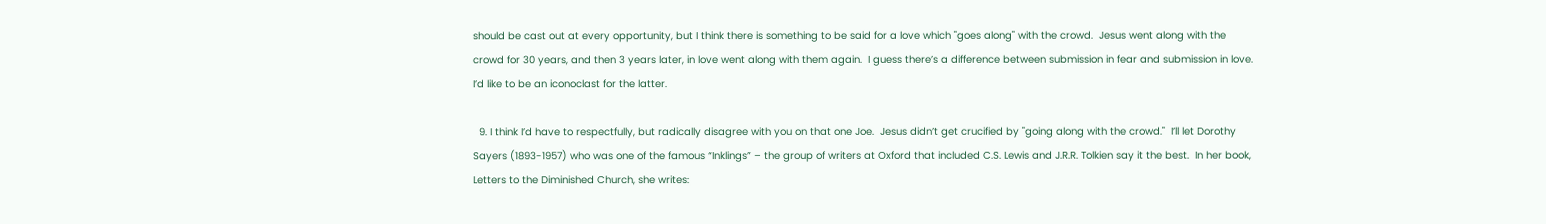should be cast out at every opportunity, but I think there is something to be said for a love which "goes along" with the crowd.  Jesus went along with the crowd for 30 years, and then 3 years later, in love went along with them again.  I guess there’s a difference between submission in fear and submission in love.  I’d like to be an iconoclast for the latter.

  9. I think I’d have to respectfully, but radically disagree with you on that one Joe.  Jesus didn’t get crucified by "going along with the crowd."  I’ll let Dorothy Sayers (1893-1957) who was one of the famous “Inklings” – the group of writers at Oxford that included C.S. Lewis and J.R.R. Tolkien say it the best.  In her book, Letters to the Diminished Church, she writes: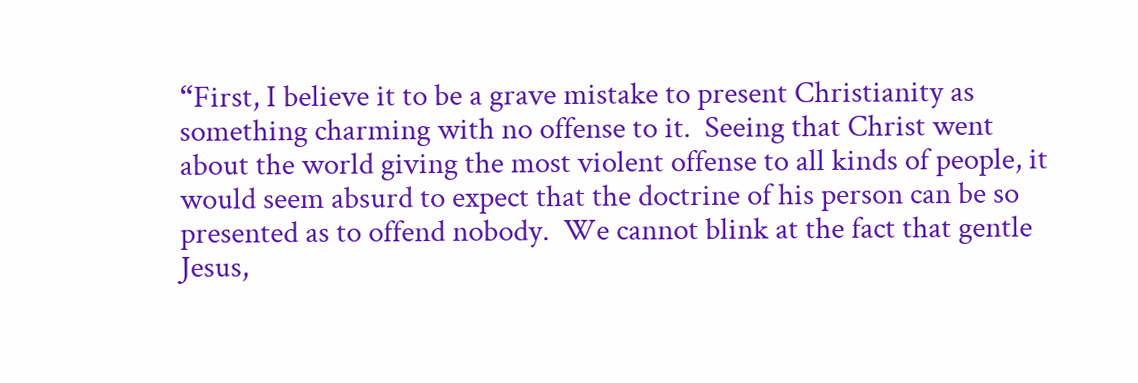“First, I believe it to be a grave mistake to present Christianity as something charming with no offense to it.  Seeing that Christ went about the world giving the most violent offense to all kinds of people, it would seem absurd to expect that the doctrine of his person can be so presented as to offend nobody.  We cannot blink at the fact that gentle Jesus,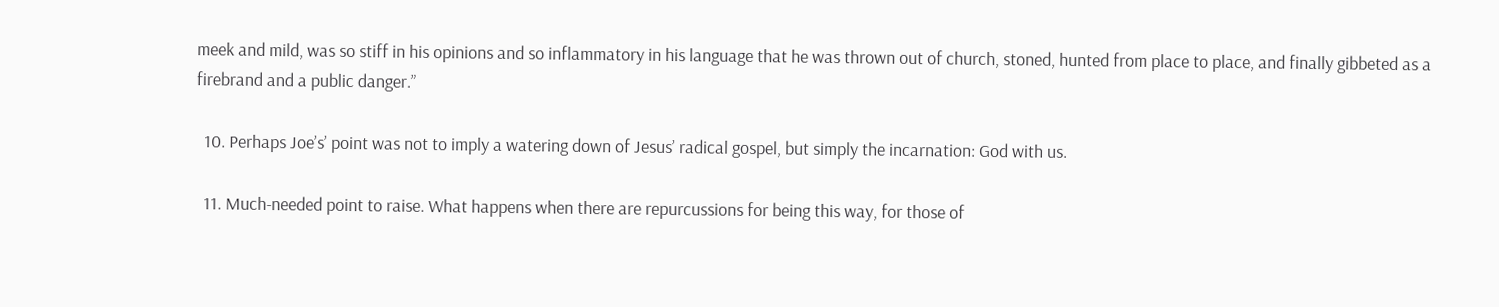meek and mild, was so stiff in his opinions and so inflammatory in his language that he was thrown out of church, stoned, hunted from place to place, and finally gibbeted as a firebrand and a public danger.”

  10. Perhaps Joe’s’ point was not to imply a watering down of Jesus’ radical gospel, but simply the incarnation: God with us.

  11. Much-needed point to raise. What happens when there are repurcussions for being this way, for those of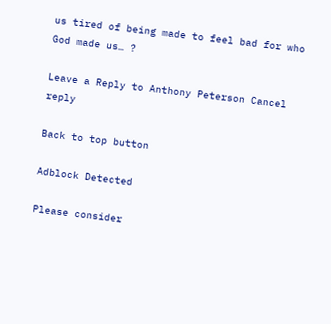us tired of being made to feel bad for who God made us… ?

Leave a Reply to Anthony Peterson Cancel reply

Back to top button

Adblock Detected

Please consider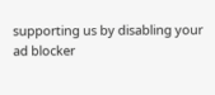supporting us by disabling your ad blocker